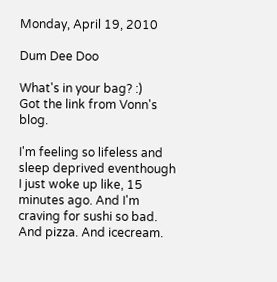Monday, April 19, 2010

Dum Dee Doo

What's in your bag? :)
Got the link from Vonn's blog.

I'm feeling so lifeless and sleep deprived eventhough I just woke up like, 15 minutes ago. And I'm craving for sushi so bad. And pizza. And icecream.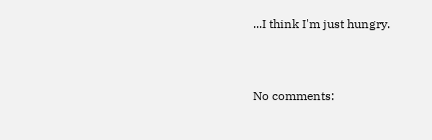...I think I'm just hungry.


No comments: